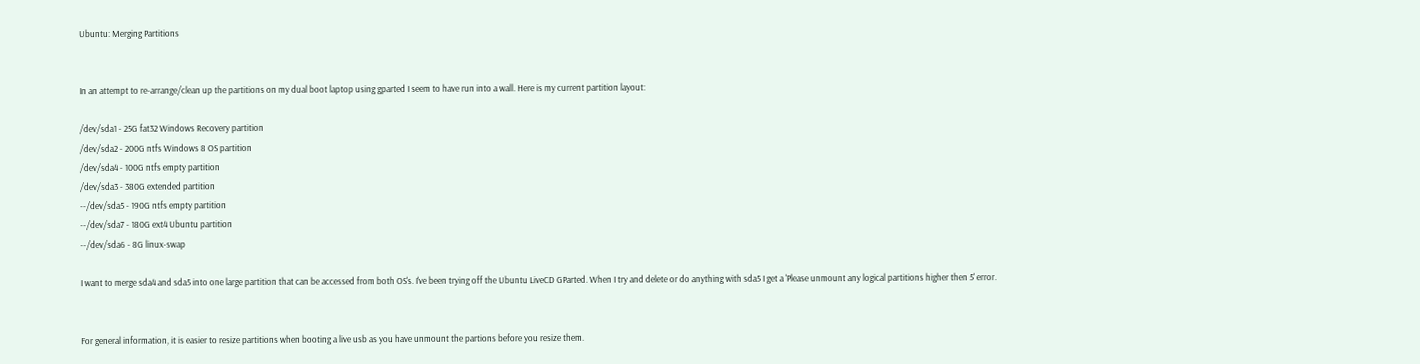Ubuntu: Merging Partitions


In an attempt to re-arrange/clean up the partitions on my dual boot laptop using gparted I seem to have run into a wall. Here is my current partition layout:

/dev/sda1 - 25G fat32 Windows Recovery partition
/dev/sda2 - 200G ntfs Windows 8 OS partition
/dev/sda4 - 100G ntfs empty partition
/dev/sda3 - 380G extended partition
--/dev/sda5 - 190G ntfs empty partition
--/dev/sda7 - 180G ext4 Ubuntu partition
--/dev/sda6 - 8G linux-swap

I want to merge sda4 and sda5 into one large partition that can be accessed from both OS's. I've been trying off the Ubuntu LiveCD GParted. When I try and delete or do anything with sda5 I get a 'Please unmount any logical partitions higher then 5' error.


For general information, it is easier to resize partitions when booting a live usb as you have unmount the partions before you resize them.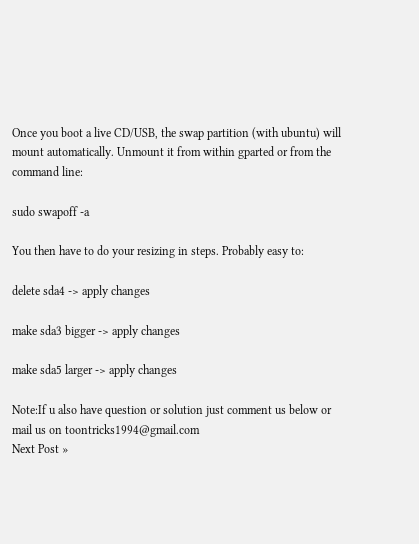Once you boot a live CD/USB, the swap partition (with ubuntu) will mount automatically. Unmount it from within gparted or from the command line:

sudo swapoff -a

You then have to do your resizing in steps. Probably easy to:

delete sda4 -> apply changes

make sda3 bigger -> apply changes

make sda5 larger -> apply changes

Note:If u also have question or solution just comment us below or mail us on toontricks1994@gmail.com
Next Post »